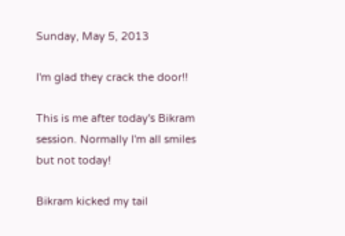Sunday, May 5, 2013

I'm glad they crack the door!!

This is me after today's Bikram session. Normally I'm all smiles but not today!

Bikram kicked my tail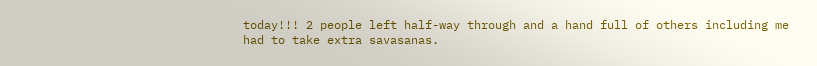today!!! 2 people left half-way through and a hand full of others including me had to take extra savasanas.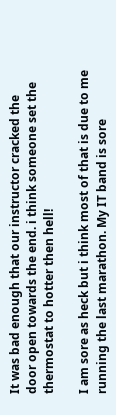It was bad enough that our instructor cracked the door open towards the end. i think someone set the thermostat to hotter then hell!

I am sore as heck but i think most of that is due to me running the last marathon. My IT band is sore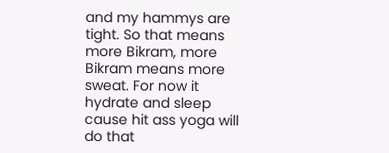and my hammys are tight. So that means more Bikram, more Bikram means more sweat. For now it hydrate and sleep cause hit ass yoga will do that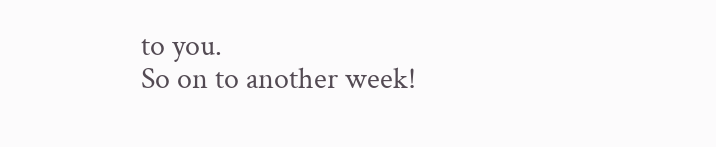to you.
So on to another week!